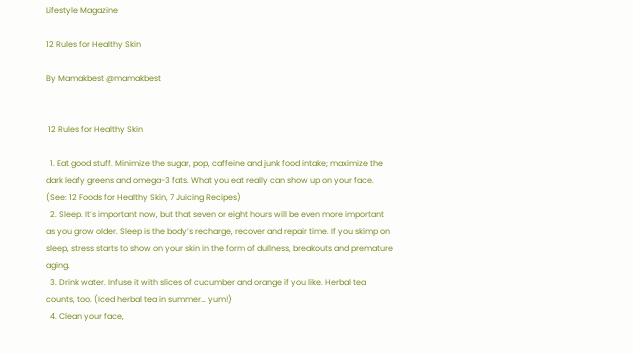Lifestyle Magazine

12 Rules for Healthy Skin

By Mamakbest @mamakbest


 12 Rules for Healthy Skin

  1. Eat good stuff. Minimize the sugar, pop, caffeine and junk food intake; maximize the dark leafy greens and omega-3 fats. What you eat really can show up on your face. (See: 12 Foods for Healthy Skin, 7 Juicing Recipes)
  2. Sleep. It’s important now, but that seven or eight hours will be even more important as you grow older. Sleep is the body’s recharge, recover and repair time. If you skimp on sleep, stress starts to show on your skin in the form of dullness, breakouts and premature aging.
  3. Drink water. Infuse it with slices of cucumber and orange if you like. Herbal tea counts, too. (Iced herbal tea in summer… yum!)
  4. Clean your face,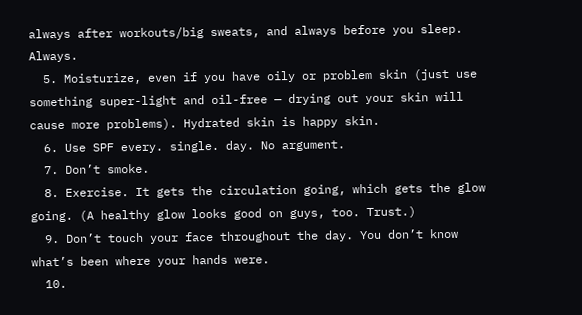always after workouts/big sweats, and always before you sleep. Always.
  5. Moisturize, even if you have oily or problem skin (just use something super-light and oil-free — drying out your skin will cause more problems). Hydrated skin is happy skin.
  6. Use SPF every. single. day. No argument.
  7. Don’t smoke.
  8. Exercise. It gets the circulation going, which gets the glow going. (A healthy glow looks good on guys, too. Trust.)
  9. Don’t touch your face throughout the day. You don’t know what’s been where your hands were.
  10.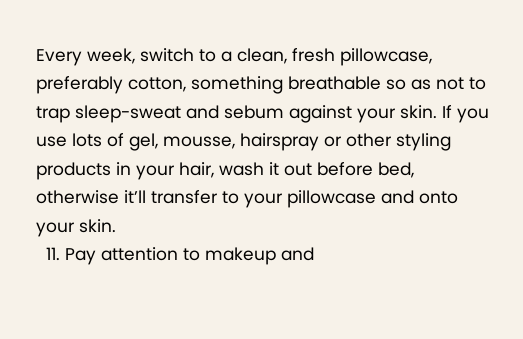Every week, switch to a clean, fresh pillowcase, preferably cotton, something breathable so as not to trap sleep-sweat and sebum against your skin. If you use lots of gel, mousse, hairspray or other styling products in your hair, wash it out before bed, otherwise it’ll transfer to your pillowcase and onto your skin.
  11. Pay attention to makeup and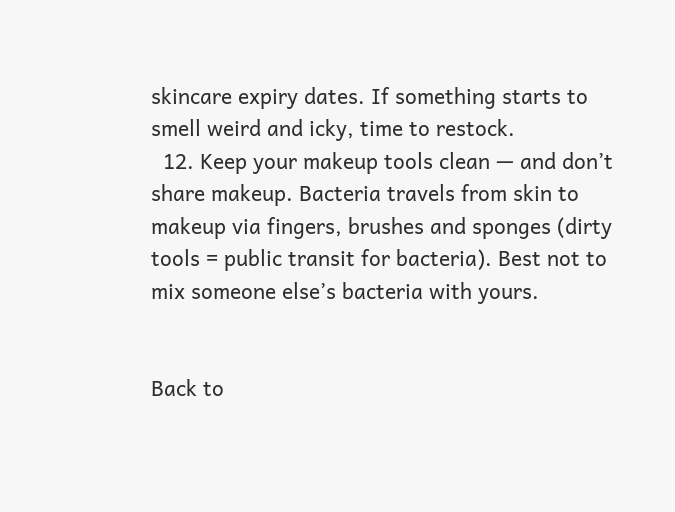skincare expiry dates. If something starts to smell weird and icky, time to restock.
  12. Keep your makeup tools clean — and don’t share makeup. Bacteria travels from skin to makeup via fingers, brushes and sponges (dirty tools = public transit for bacteria). Best not to mix someone else’s bacteria with yours.


Back to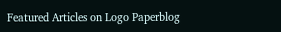Featured Articles on Logo Paperblog